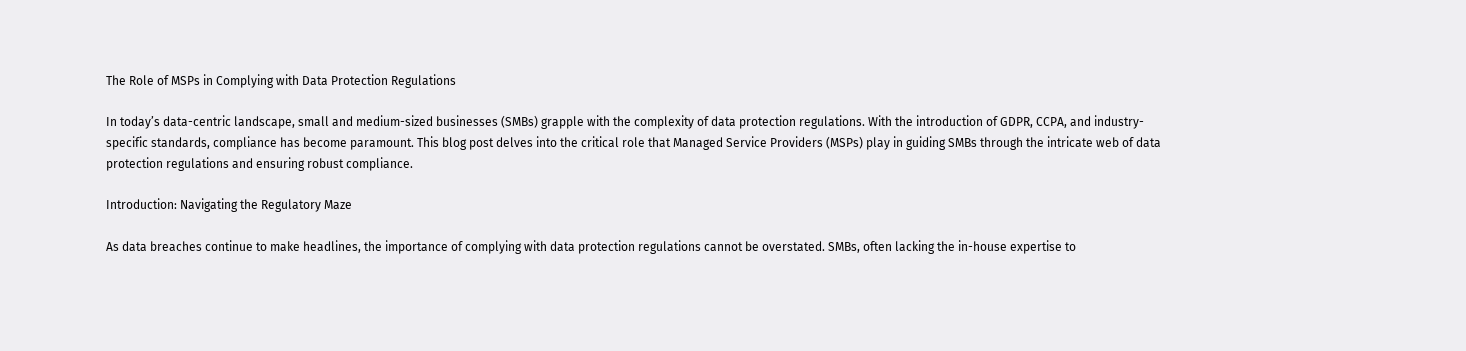The Role of MSPs in Complying with Data Protection Regulations

In today’s data-centric landscape, small and medium-sized businesses (SMBs) grapple with the complexity of data protection regulations. With the introduction of GDPR, CCPA, and industry-specific standards, compliance has become paramount. This blog post delves into the critical role that Managed Service Providers (MSPs) play in guiding SMBs through the intricate web of data protection regulations and ensuring robust compliance.

Introduction: Navigating the Regulatory Maze

As data breaches continue to make headlines, the importance of complying with data protection regulations cannot be overstated. SMBs, often lacking the in-house expertise to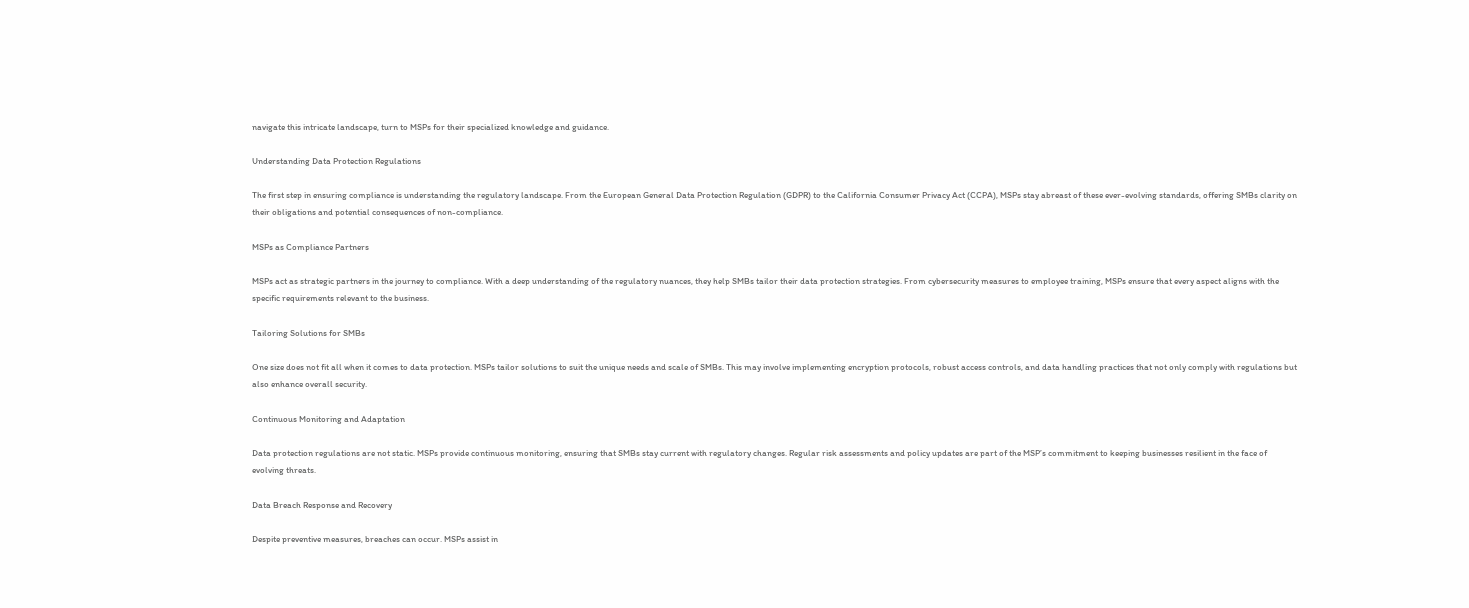navigate this intricate landscape, turn to MSPs for their specialized knowledge and guidance.

Understanding Data Protection Regulations

The first step in ensuring compliance is understanding the regulatory landscape. From the European General Data Protection Regulation (GDPR) to the California Consumer Privacy Act (CCPA), MSPs stay abreast of these ever-evolving standards, offering SMBs clarity on their obligations and potential consequences of non-compliance.

MSPs as Compliance Partners

MSPs act as strategic partners in the journey to compliance. With a deep understanding of the regulatory nuances, they help SMBs tailor their data protection strategies. From cybersecurity measures to employee training, MSPs ensure that every aspect aligns with the specific requirements relevant to the business.

Tailoring Solutions for SMBs

One size does not fit all when it comes to data protection. MSPs tailor solutions to suit the unique needs and scale of SMBs. This may involve implementing encryption protocols, robust access controls, and data handling practices that not only comply with regulations but also enhance overall security.

Continuous Monitoring and Adaptation

Data protection regulations are not static. MSPs provide continuous monitoring, ensuring that SMBs stay current with regulatory changes. Regular risk assessments and policy updates are part of the MSP’s commitment to keeping businesses resilient in the face of evolving threats.

Data Breach Response and Recovery

Despite preventive measures, breaches can occur. MSPs assist in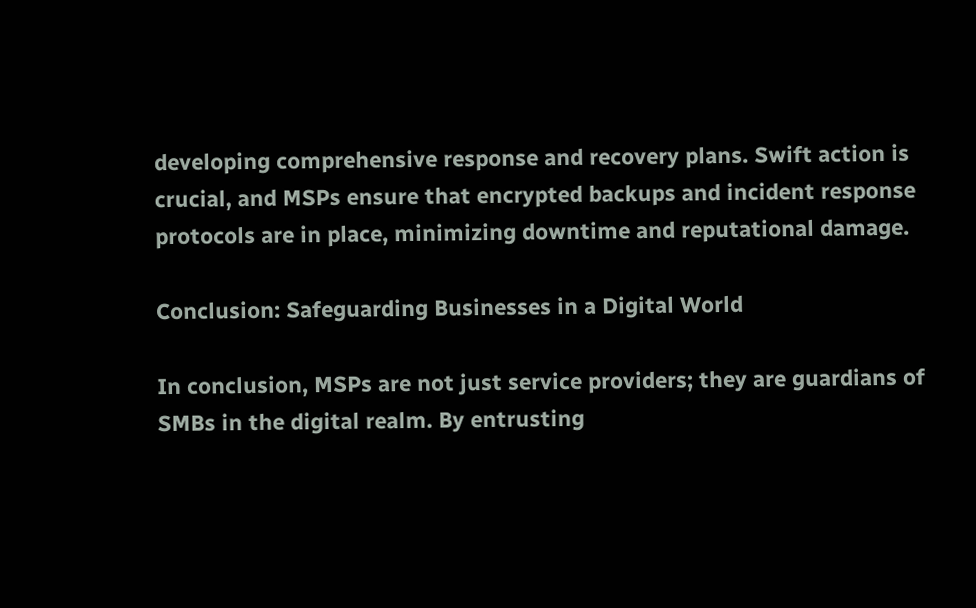developing comprehensive response and recovery plans. Swift action is crucial, and MSPs ensure that encrypted backups and incident response protocols are in place, minimizing downtime and reputational damage.

Conclusion: Safeguarding Businesses in a Digital World

In conclusion, MSPs are not just service providers; they are guardians of SMBs in the digital realm. By entrusting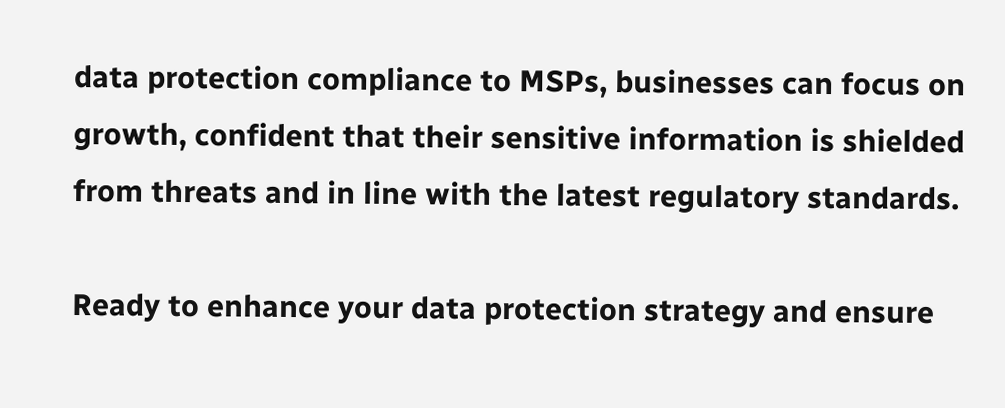data protection compliance to MSPs, businesses can focus on growth, confident that their sensitive information is shielded from threats and in line with the latest regulatory standards.

Ready to enhance your data protection strategy and ensure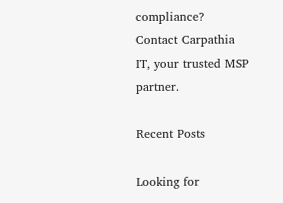compliance? Contact Carpathia IT, your trusted MSP partner.

Recent Posts

Looking for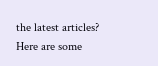the latest articles? Here are some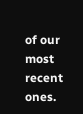of our most recent ones.